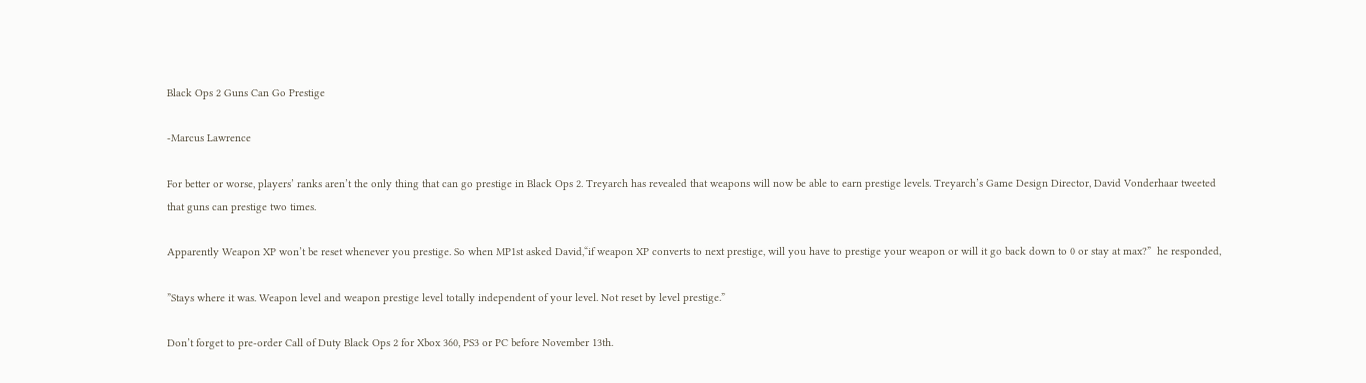Black Ops 2 Guns Can Go Prestige

-Marcus Lawrence

For better or worse, players’ ranks aren’t the only thing that can go prestige in Black Ops 2. Treyarch has revealed that weapons will now be able to earn prestige levels. Treyarch’s Game Design Director, David Vonderhaar tweeted that guns can prestige two times.

Apparently Weapon XP won’t be reset whenever you prestige. So when MP1st asked David,“if weapon XP converts to next prestige, will you have to prestige your weapon or will it go back down to 0 or stay at max?”  he responded,

”Stays where it was. Weapon level and weapon prestige level totally independent of your level. Not reset by level prestige.”

Don’t forget to pre-order Call of Duty Black Ops 2 for Xbox 360, PS3 or PC before November 13th.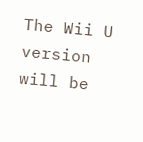The Wii U version will be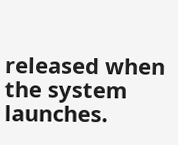released when the system launches.